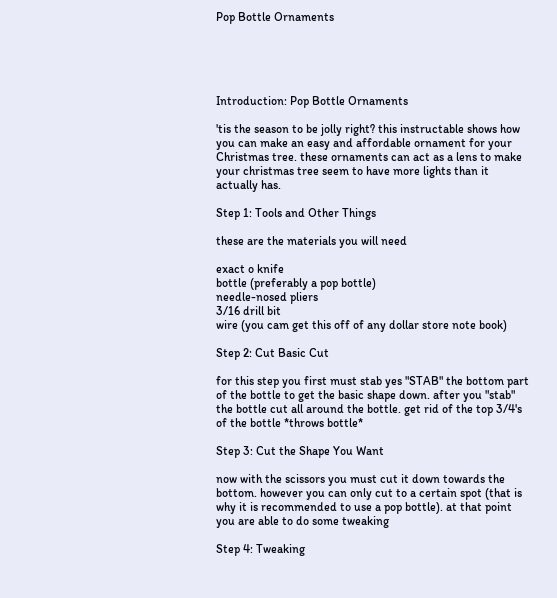Pop Bottle Ornaments





Introduction: Pop Bottle Ornaments

'tis the season to be jolly right? this instructable shows how you can make an easy and affordable ornament for your Christmas tree. these ornaments can act as a lens to make your christmas tree seem to have more lights than it actually has.

Step 1: Tools and Other Things

these are the materials you will need

exact o knife
bottle (preferably a pop bottle)
needle-nosed pliers
3/16 drill bit
wire (you cam get this off of any dollar store note book)

Step 2: Cut Basic Cut

for this step you first must stab yes "STAB" the bottom part of the bottle to get the basic shape down. after you "stab" the bottle cut all around the bottle. get rid of the top 3/4's of the bottle *throws bottle*

Step 3: Cut the Shape You Want

now with the scissors you must cut it down towards the bottom. however you can only cut to a certain spot (that is why it is recommended to use a pop bottle). at that point you are able to do some tweaking

Step 4: Tweaking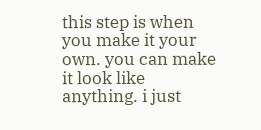this step is when you make it your own. you can make it look like anything. i just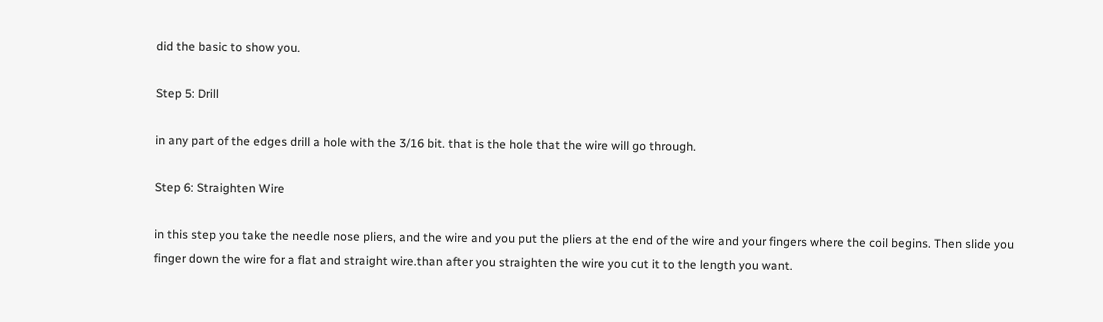did the basic to show you.

Step 5: Drill

in any part of the edges drill a hole with the 3/16 bit. that is the hole that the wire will go through.

Step 6: Straighten Wire

in this step you take the needle nose pliers, and the wire and you put the pliers at the end of the wire and your fingers where the coil begins. Then slide you finger down the wire for a flat and straight wire.than after you straighten the wire you cut it to the length you want.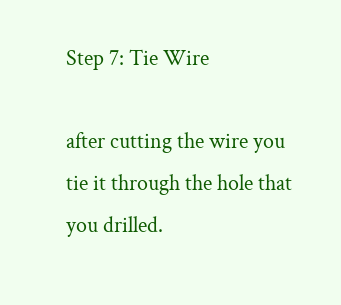Step 7: Tie Wire

after cutting the wire you tie it through the hole that you drilled.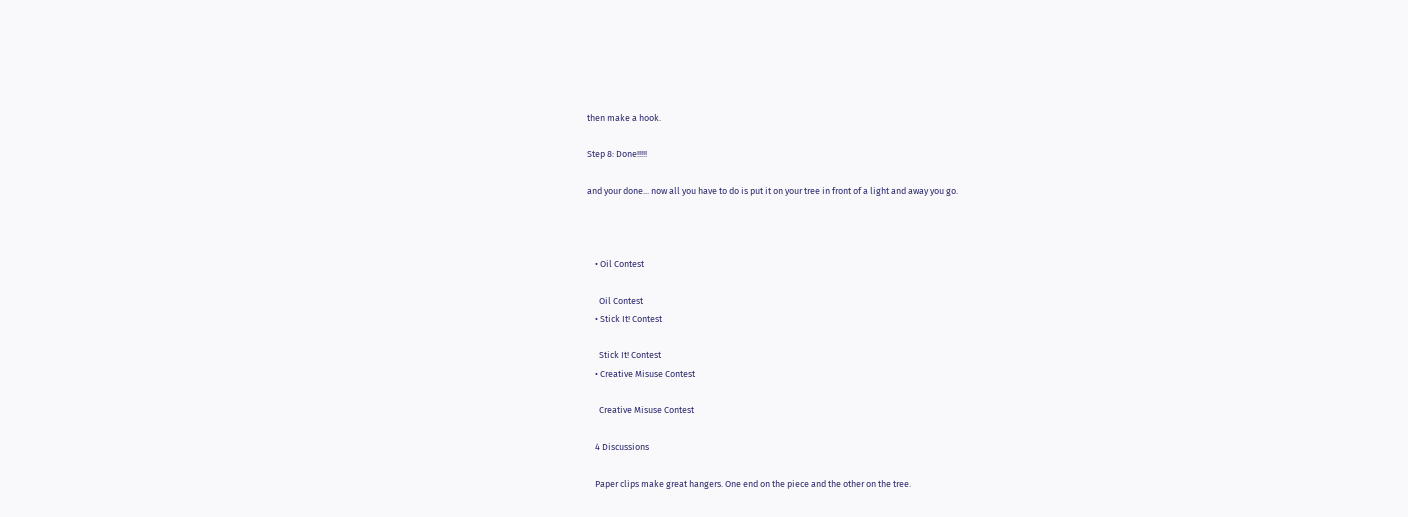then make a hook.

Step 8: Done!!!!!

and your done... now all you have to do is put it on your tree in front of a light and away you go.



    • Oil Contest

      Oil Contest
    • Stick It! Contest

      Stick It! Contest
    • Creative Misuse Contest

      Creative Misuse Contest

    4 Discussions

    Paper clips make great hangers. One end on the piece and the other on the tree.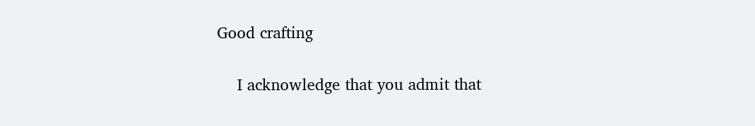Good crafting

    I acknowledge that you admit that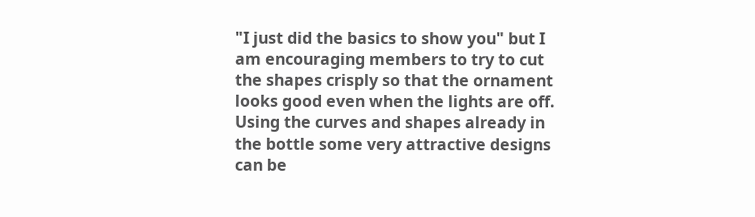"I just did the basics to show you" but I am encouraging members to try to cut the shapes crisply so that the ornament looks good even when the lights are off. Using the curves and shapes already in the bottle some very attractive designs can be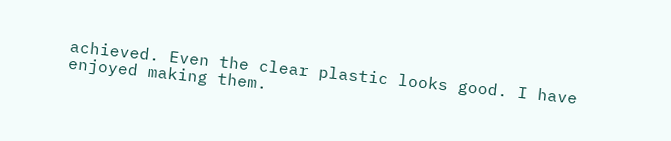achieved. Even the clear plastic looks good. I have enjoyed making them.